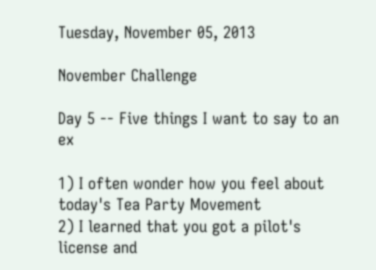Tuesday, November 05, 2013

November Challenge

Day 5 -- Five things I want to say to an ex

1) I often wonder how you feel about today's Tea Party Movement
2) I learned that you got a pilot's license and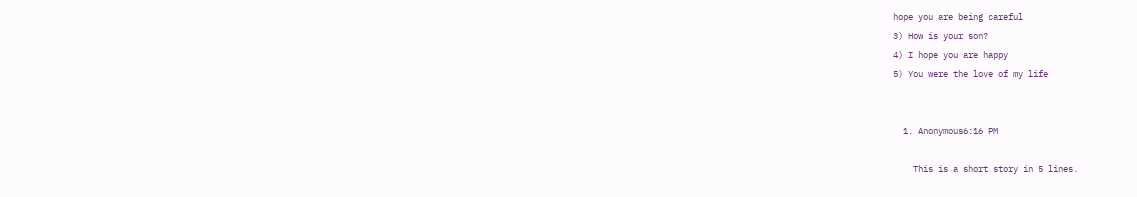hope you are being careful
3) How is your son?
4) I hope you are happy
5) You were the love of my life


  1. Anonymous6:16 PM

    This is a short story in 5 lines.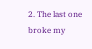2. The last one broke my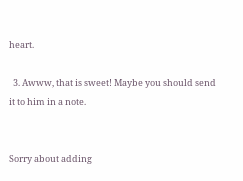heart.

  3. Awww, that is sweet! Maybe you should send it to him in a note.


Sorry about adding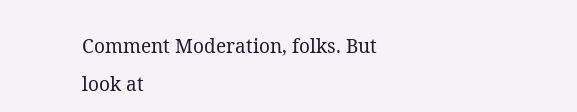Comment Moderation, folks. But look at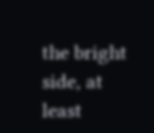the bright side, at least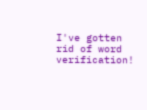I've gotten rid of word verification!